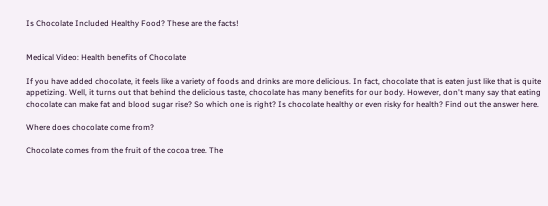Is Chocolate Included Healthy Food? These are the facts!


Medical Video: Health benefits of Chocolate

If you have added chocolate, it feels like a variety of foods and drinks are more delicious. In fact, chocolate that is eaten just like that is quite appetizing. Well, it turns out that behind the delicious taste, chocolate has many benefits for our body. However, don't many say that eating chocolate can make fat and blood sugar rise? So which one is right? Is chocolate healthy or even risky for health? Find out the answer here.

Where does chocolate come from?

Chocolate comes from the fruit of the cocoa tree. The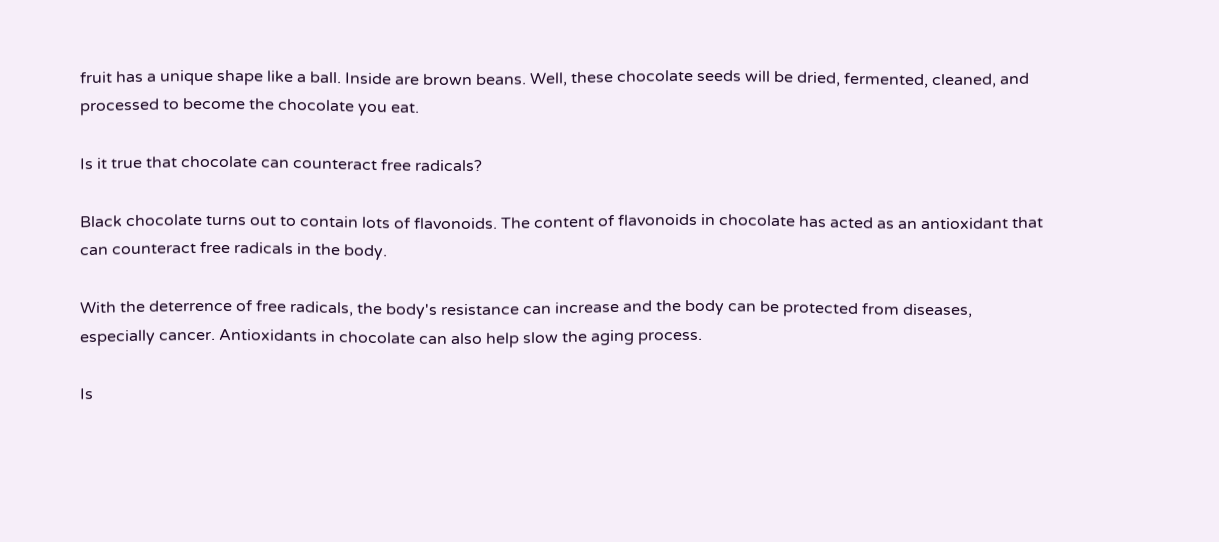fruit has a unique shape like a ball. Inside are brown beans. Well, these chocolate seeds will be dried, fermented, cleaned, and processed to become the chocolate you eat.

Is it true that chocolate can counteract free radicals?

Black chocolate turns out to contain lots of flavonoids. The content of flavonoids in chocolate has acted as an antioxidant that can counteract free radicals in the body.

With the deterrence of free radicals, the body's resistance can increase and the body can be protected from diseases, especially cancer. Antioxidants in chocolate can also help slow the aging process.

Is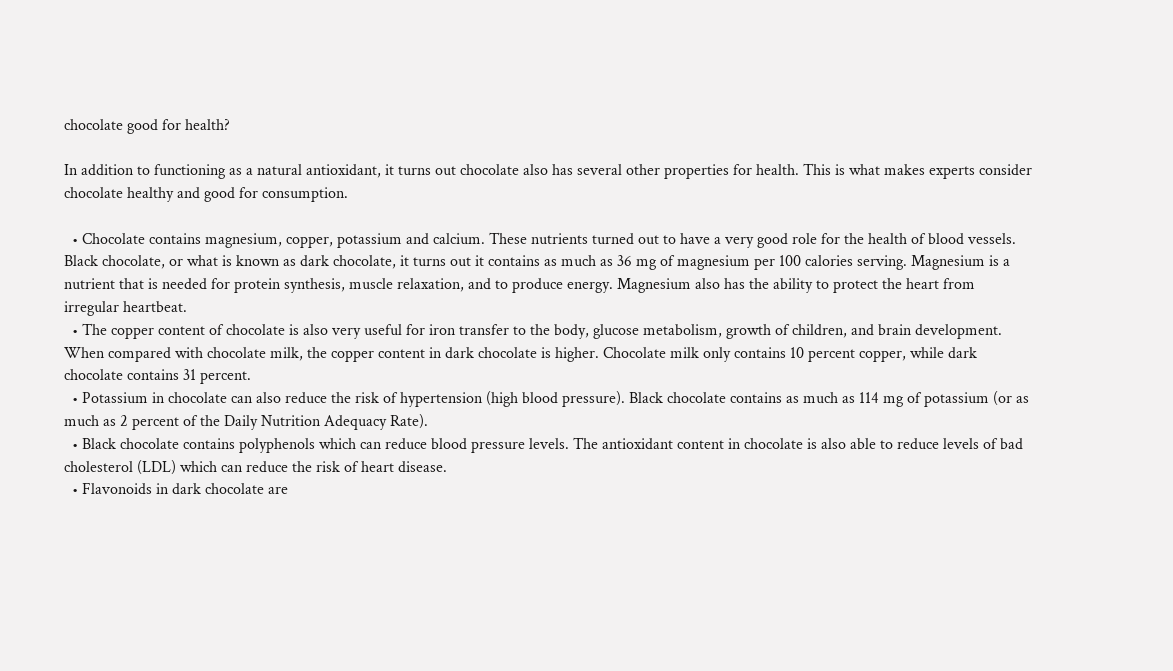chocolate good for health?

In addition to functioning as a natural antioxidant, it turns out chocolate also has several other properties for health. This is what makes experts consider chocolate healthy and good for consumption.

  • Chocolate contains magnesium, copper, potassium and calcium. These nutrients turned out to have a very good role for the health of blood vessels. Black chocolate, or what is known as dark chocolate, it turns out it contains as much as 36 mg of magnesium per 100 calories serving. Magnesium is a nutrient that is needed for protein synthesis, muscle relaxation, and to produce energy. Magnesium also has the ability to protect the heart from irregular heartbeat.
  • The copper content of chocolate is also very useful for iron transfer to the body, glucose metabolism, growth of children, and brain development. When compared with chocolate milk, the copper content in dark chocolate is higher. Chocolate milk only contains 10 percent copper, while dark chocolate contains 31 percent.
  • Potassium in chocolate can also reduce the risk of hypertension (high blood pressure). Black chocolate contains as much as 114 mg of potassium (or as much as 2 percent of the Daily Nutrition Adequacy Rate).
  • Black chocolate contains polyphenols which can reduce blood pressure levels. The antioxidant content in chocolate is also able to reduce levels of bad cholesterol (LDL) which can reduce the risk of heart disease.
  • Flavonoids in dark chocolate are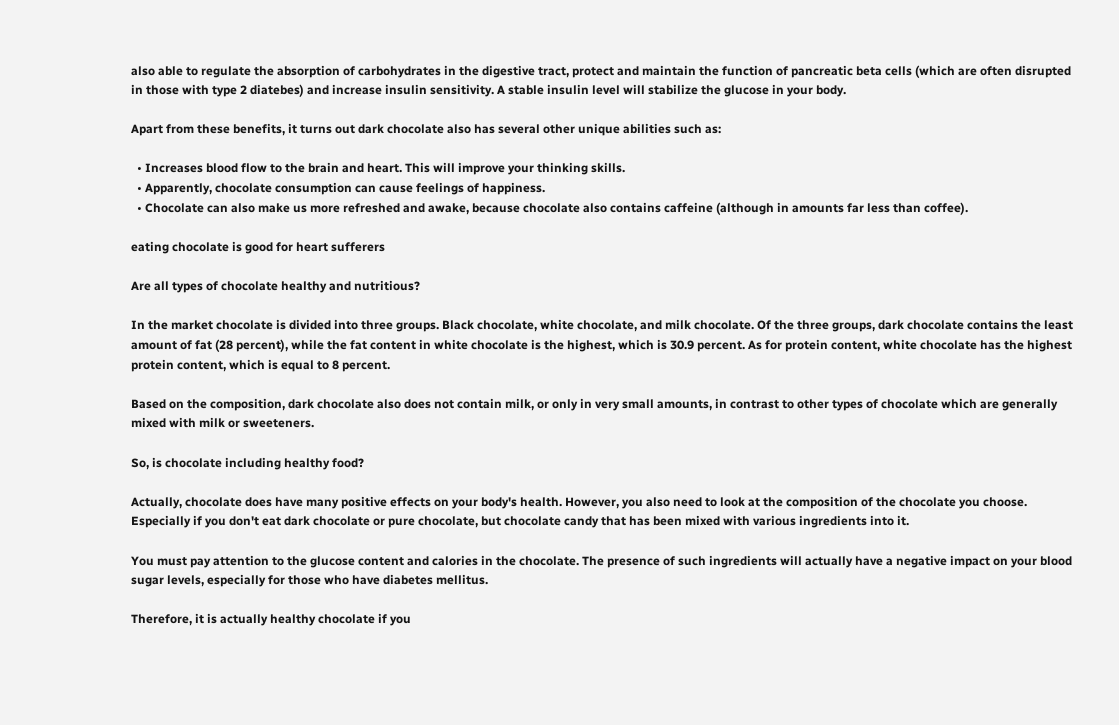also able to regulate the absorption of carbohydrates in the digestive tract, protect and maintain the function of pancreatic beta cells (which are often disrupted in those with type 2 diatebes) and increase insulin sensitivity. A stable insulin level will stabilize the glucose in your body.

Apart from these benefits, it turns out dark chocolate also has several other unique abilities such as:

  • Increases blood flow to the brain and heart. This will improve your thinking skills.
  • Apparently, chocolate consumption can cause feelings of happiness.
  • Chocolate can also make us more refreshed and awake, because chocolate also contains caffeine (although in amounts far less than coffee).

eating chocolate is good for heart sufferers

Are all types of chocolate healthy and nutritious?

In the market chocolate is divided into three groups. Black chocolate, white chocolate, and milk chocolate. Of the three groups, dark chocolate contains the least amount of fat (28 percent), while the fat content in white chocolate is the highest, which is 30.9 percent. As for protein content, white chocolate has the highest protein content, which is equal to 8 percent.

Based on the composition, dark chocolate also does not contain milk, or only in very small amounts, in contrast to other types of chocolate which are generally mixed with milk or sweeteners.

So, is chocolate including healthy food?

Actually, chocolate does have many positive effects on your body's health. However, you also need to look at the composition of the chocolate you choose. Especially if you don't eat dark chocolate or pure chocolate, but chocolate candy that has been mixed with various ingredients into it.

You must pay attention to the glucose content and calories in the chocolate. The presence of such ingredients will actually have a negative impact on your blood sugar levels, especially for those who have diabetes mellitus.

Therefore, it is actually healthy chocolate if you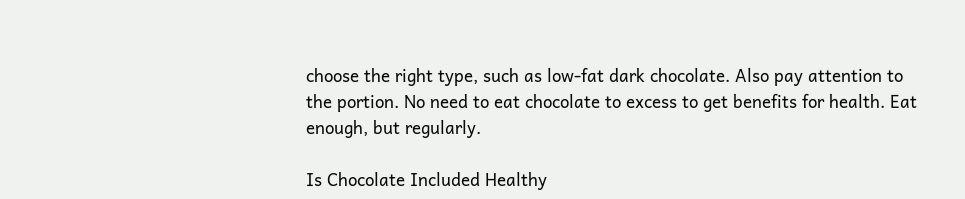choose the right type, such as low-fat dark chocolate. Also pay attention to the portion. No need to eat chocolate to excess to get benefits for health. Eat enough, but regularly.

Is Chocolate Included Healthy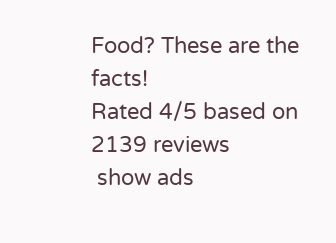Food? These are the facts!
Rated 4/5 based on 2139 reviews
 show ads